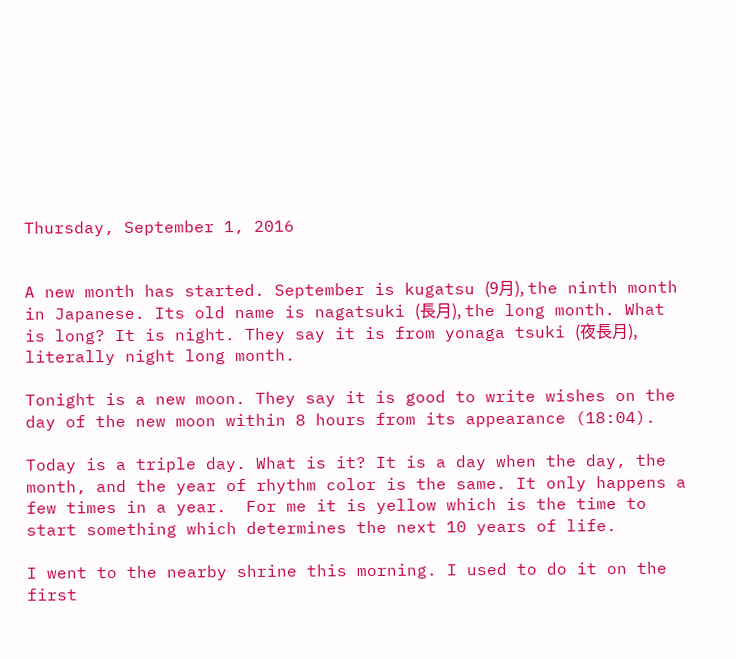Thursday, September 1, 2016


A new month has started. September is kugatsu (9月), the ninth month in Japanese. Its old name is nagatsuki (長月), the long month. What is long? It is night. They say it is from yonaga tsuki (夜長月), literally night long month.

Tonight is a new moon. They say it is good to write wishes on the day of the new moon within 8 hours from its appearance (18:04).

Today is a triple day. What is it? It is a day when the day, the month, and the year of rhythm color is the same. It only happens a few times in a year.  For me it is yellow which is the time to start something which determines the next 10 years of life.

I went to the nearby shrine this morning. I used to do it on the first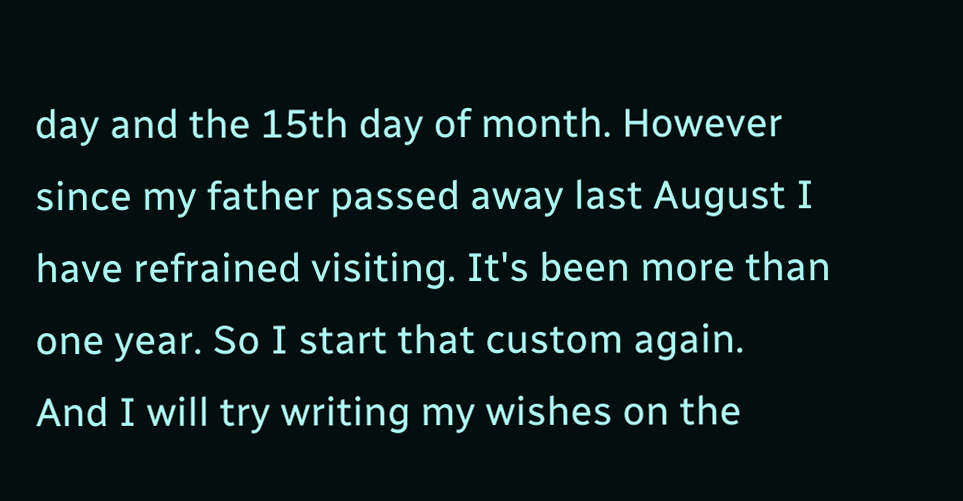day and the 15th day of month. However since my father passed away last August I have refrained visiting. It's been more than one year. So I start that custom again.
And I will try writing my wishes on the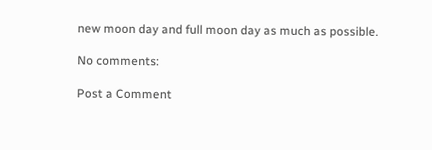new moon day and full moon day as much as possible.

No comments:

Post a Comment